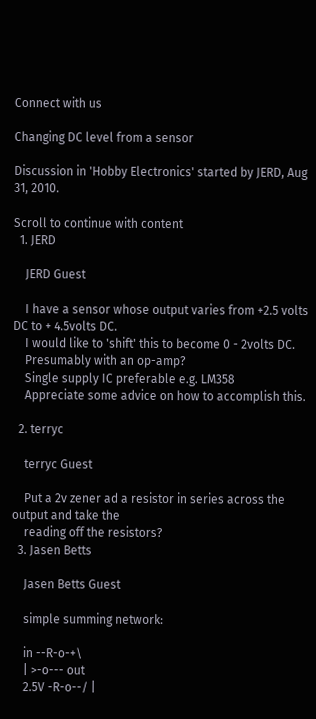Connect with us

Changing DC level from a sensor

Discussion in 'Hobby Electronics' started by JERD, Aug 31, 2010.

Scroll to continue with content
  1. JERD

    JERD Guest

    I have a sensor whose output varies from +2.5 volts DC to + 4.5volts DC.
    I would like to 'shift' this to become 0 - 2volts DC.
    Presumably with an op-amp?
    Single supply IC preferable e.g. LM358
    Appreciate some advice on how to accomplish this.

  2. terryc

    terryc Guest

    Put a 2v zener ad a resistor in series across the output and take the
    reading off the resistors?
  3. Jasen Betts

    Jasen Betts Guest

    simple summing network:

    in --R-o-+\
    | >-o--- out
    2.5V -R-o--/ |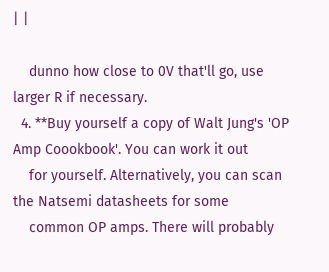| |

    dunno how close to 0V that'll go, use larger R if necessary.
  4. **Buy yourself a copy of Walt Jung's 'OP Amp Coookbook'. You can work it out
    for yourself. Alternatively, you can scan the Natsemi datasheets for some
    common OP amps. There will probably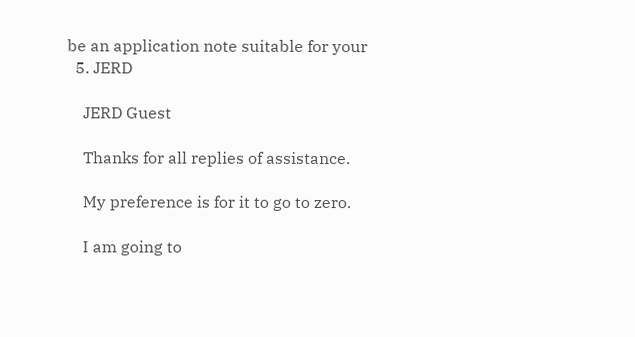be an application note suitable for your
  5. JERD

    JERD Guest

    Thanks for all replies of assistance.

    My preference is for it to go to zero.

    I am going to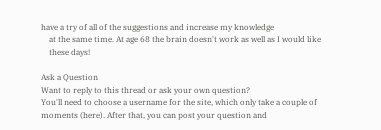have a try of all of the suggestions and increase my knowledge
    at the same time. At age 68 the brain doesn't work as well as I would like
    these days!

Ask a Question
Want to reply to this thread or ask your own question?
You'll need to choose a username for the site, which only take a couple of moments (here). After that, you can post your question and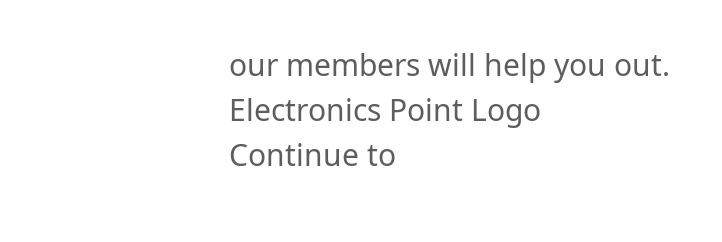our members will help you out.
Electronics Point Logo
Continue to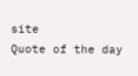site
Quote of the day